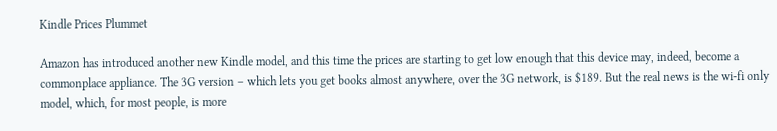Kindle Prices Plummet

Amazon has introduced another new Kindle model, and this time the prices are starting to get low enough that this device may, indeed, become a commonplace appliance. The 3G version – which lets you get books almost anywhere, over the 3G network, is $189. But the real news is the wi-fi only model, which, for most people, is more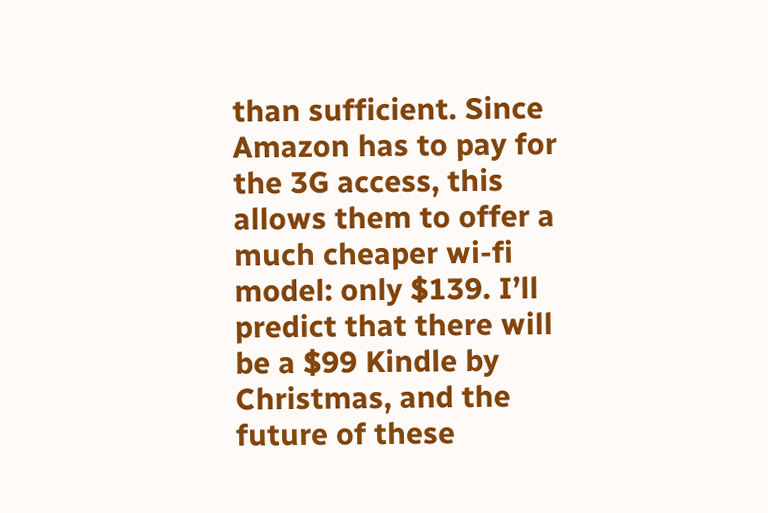than sufficient. Since Amazon has to pay for the 3G access, this allows them to offer a much cheaper wi-fi model: only $139. I’ll predict that there will be a $99 Kindle by Christmas, and the future of these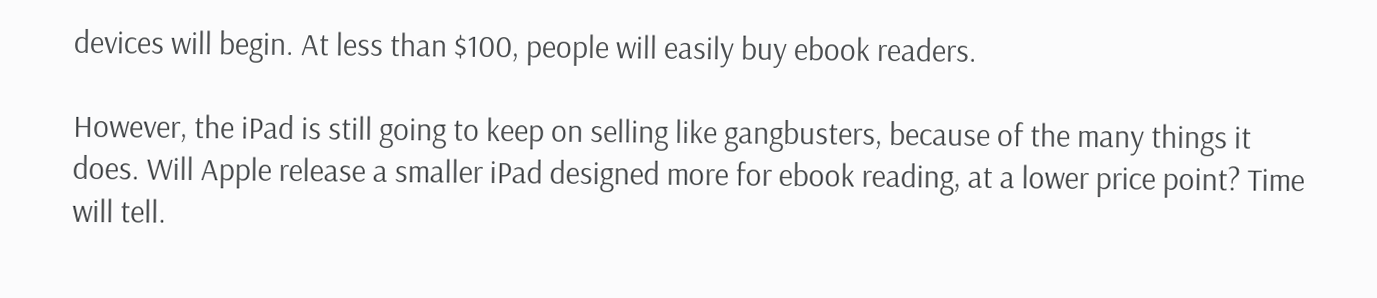devices will begin. At less than $100, people will easily buy ebook readers.

However, the iPad is still going to keep on selling like gangbusters, because of the many things it does. Will Apple release a smaller iPad designed more for ebook reading, at a lower price point? Time will tell.